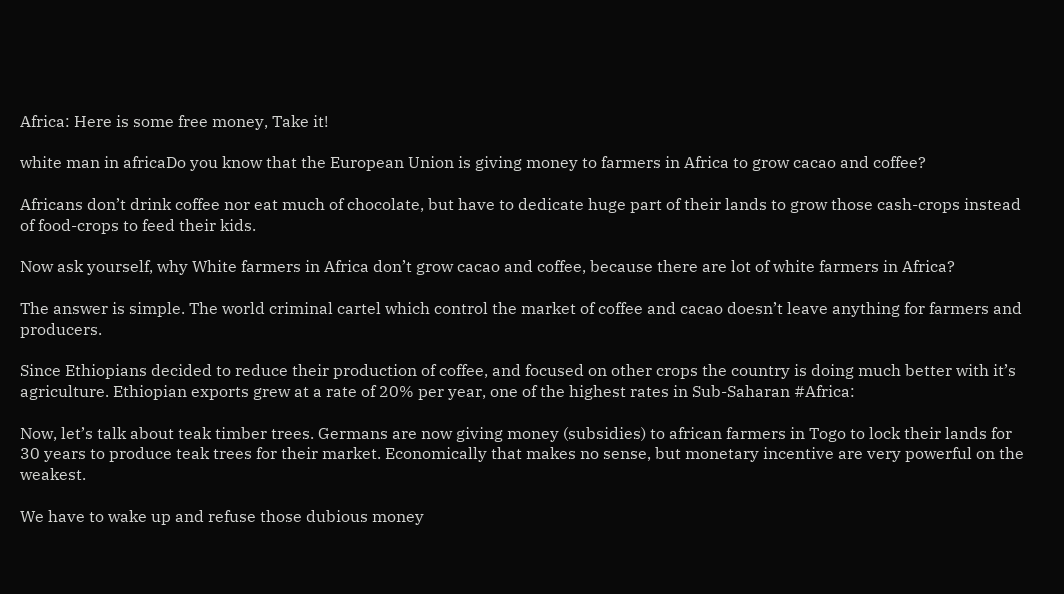Africa: Here is some free money, Take it!

white man in africaDo you know that the European Union is giving money to farmers in Africa to grow cacao and coffee?

Africans don’t drink coffee nor eat much of chocolate, but have to dedicate huge part of their lands to grow those cash-crops instead of food-crops to feed their kids.

Now ask yourself, why White farmers in Africa don’t grow cacao and coffee, because there are lot of white farmers in Africa?

The answer is simple. The world criminal cartel which control the market of coffee and cacao doesn’t leave anything for farmers and producers.

Since Ethiopians decided to reduce their production of coffee, and focused on other crops the country is doing much better with it’s agriculture. Ethiopian exports grew at a rate of 20% per year, one of the highest rates in Sub-Saharan #Africa:

Now, let’s talk about teak timber trees. Germans are now giving money (subsidies) to african farmers in Togo to lock their lands for 30 years to produce teak trees for their market. Economically that makes no sense, but monetary incentive are very powerful on the weakest.

We have to wake up and refuse those dubious money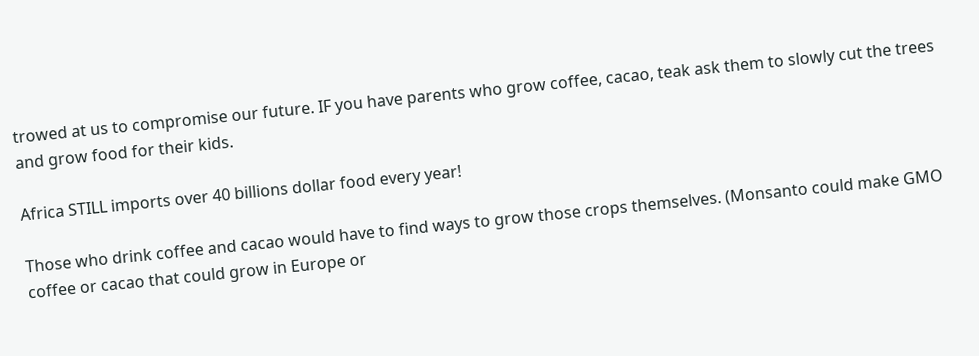trowed at us to compromise our future. IF you have parents who grow coffee, cacao, teak ask them to slowly cut the trees and grow food for their kids.

Africa STILL imports over 40 billions dollar food every year!

Those who drink coffee and cacao would have to find ways to grow those crops themselves. (Monsanto could make GMO coffee or cacao that could grow in Europe or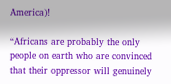America)!

“Africans are probably the only people on earth who are convinced that their oppressor will genuinely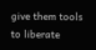give them tools to liberate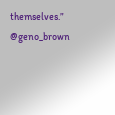themselves.” @geno_brown